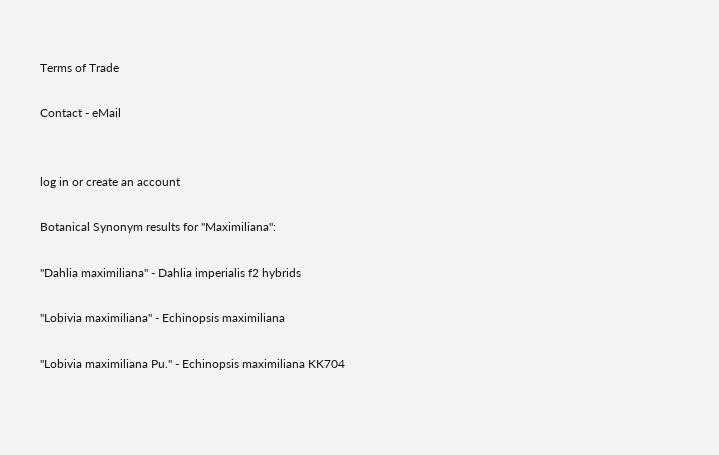Terms of Trade

Contact - eMail


log in or create an account

Botanical Synonym results for "Maximiliana":

"Dahlia maximiliana" - Dahlia imperialis f2 hybrids

"Lobivia maximiliana" - Echinopsis maximiliana

"Lobivia maximiliana Pu." - Echinopsis maximiliana KK704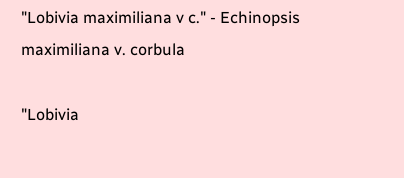"Lobivia maximiliana v c." - Echinopsis maximiliana v. corbula

"Lobivia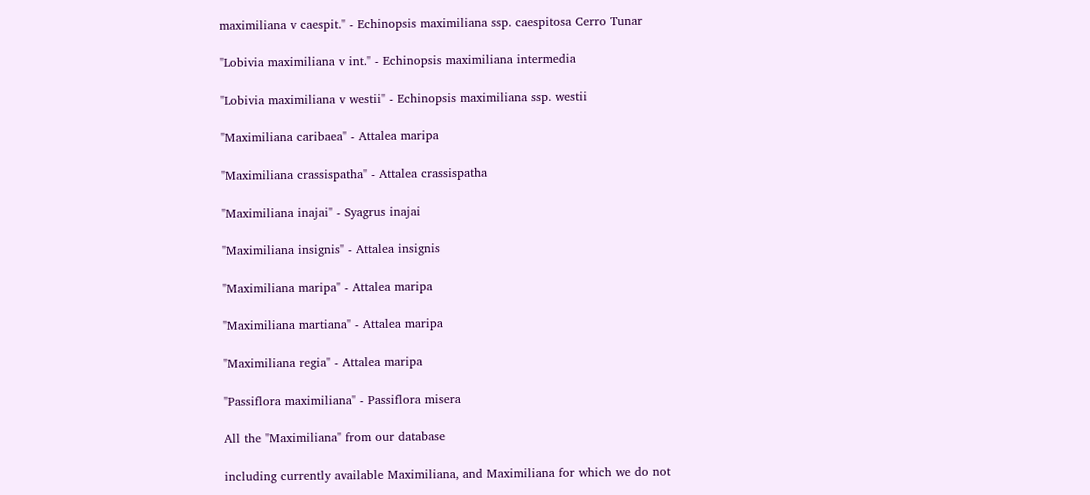maximiliana v caespit." - Echinopsis maximiliana ssp. caespitosa Cerro Tunar

"Lobivia maximiliana v int." - Echinopsis maximiliana intermedia

"Lobivia maximiliana v westii" - Echinopsis maximiliana ssp. westii

"Maximiliana caribaea" - Attalea maripa

"Maximiliana crassispatha" - Attalea crassispatha

"Maximiliana inajai" - Syagrus inajai

"Maximiliana insignis" - Attalea insignis

"Maximiliana maripa" - Attalea maripa

"Maximiliana martiana" - Attalea maripa

"Maximiliana regia" - Attalea maripa

"Passiflora maximiliana" - Passiflora misera

All the "Maximiliana" from our database

including currently available Maximiliana, and Maximiliana for which we do not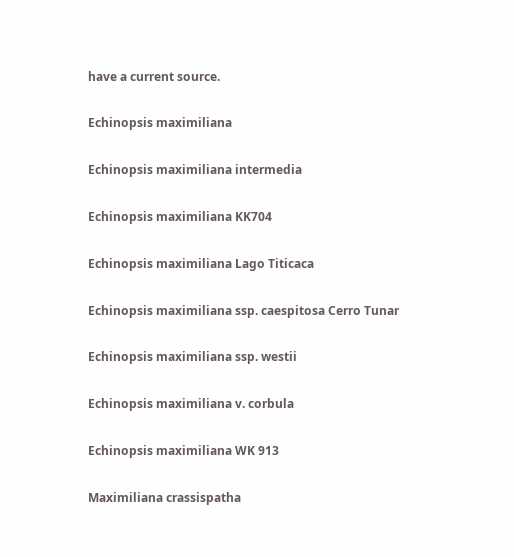have a current source.

Echinopsis maximiliana

Echinopsis maximiliana intermedia

Echinopsis maximiliana KK704

Echinopsis maximiliana Lago Titicaca

Echinopsis maximiliana ssp. caespitosa Cerro Tunar

Echinopsis maximiliana ssp. westii

Echinopsis maximiliana v. corbula

Echinopsis maximiliana WK 913

Maximiliana crassispatha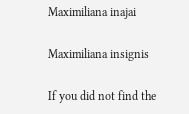Maximiliana inajai

Maximiliana insignis

If you did not find the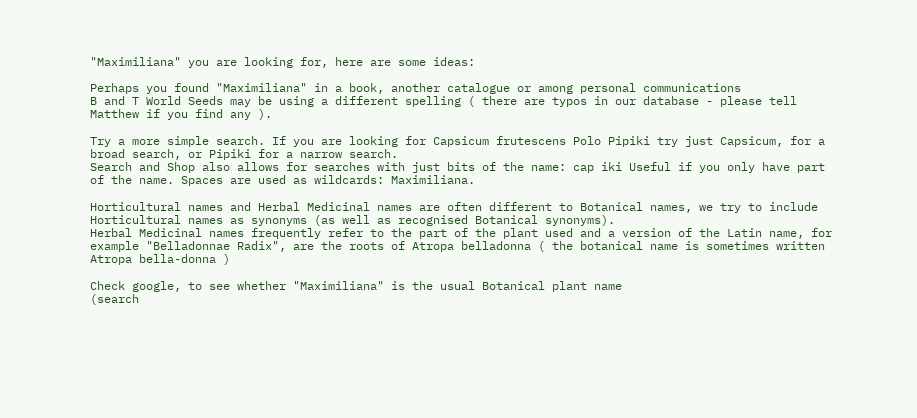"Maximiliana" you are looking for, here are some ideas:

Perhaps you found "Maximiliana" in a book, another catalogue or among personal communications
B and T World Seeds may be using a different spelling ( there are typos in our database - please tell Matthew if you find any ).

Try a more simple search. If you are looking for Capsicum frutescens Polo Pipiki try just Capsicum, for a broad search, or Pipiki for a narrow search.
Search and Shop also allows for searches with just bits of the name: cap iki Useful if you only have part of the name. Spaces are used as wildcards: Maximiliana.

Horticultural names and Herbal Medicinal names are often different to Botanical names, we try to include Horticultural names as synonyms (as well as recognised Botanical synonyms).
Herbal Medicinal names frequently refer to the part of the plant used and a version of the Latin name, for example "Belladonnae Radix", are the roots of Atropa belladonna ( the botanical name is sometimes written Atropa bella-donna )

Check google, to see whether "Maximiliana" is the usual Botanical plant name
(search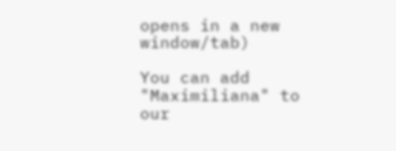opens in a new window/tab)

You can add "Maximiliana" to our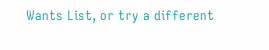Wants List, or try a different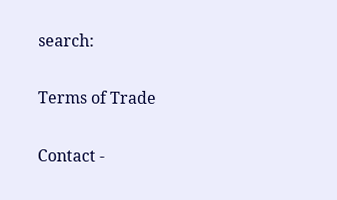search:

Terms of Trade

Contact -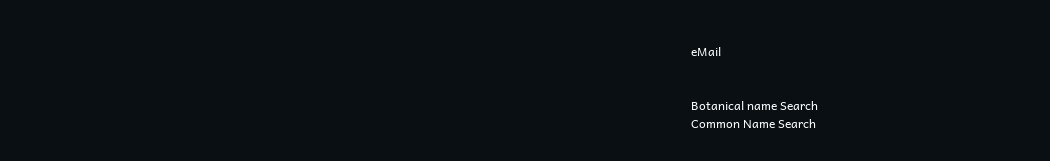eMail


Botanical name Search
Common Name Search